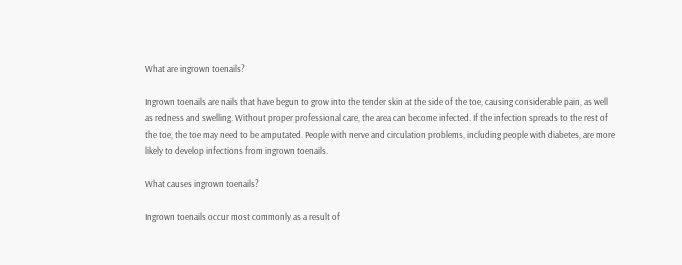What are ingrown toenails?

Ingrown toenails are nails that have begun to grow into the tender skin at the side of the toe, causing considerable pain, as well as redness and swelling. Without proper professional care, the area can become infected. If the infection spreads to the rest of the toe, the toe may need to be amputated. People with nerve and circulation problems, including people with diabetes, are more likely to develop infections from ingrown toenails.

What causes ingrown toenails?

Ingrown toenails occur most commonly as a result of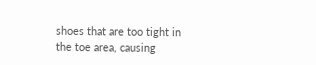shoes that are too tight in the toe area, causing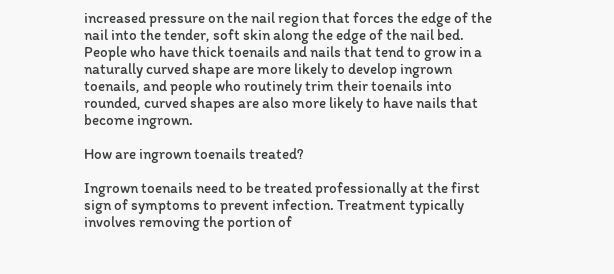increased pressure on the nail region that forces the edge of the nail into the tender, soft skin along the edge of the nail bed. People who have thick toenails and nails that tend to grow in a naturally curved shape are more likely to develop ingrown toenails, and people who routinely trim their toenails into rounded, curved shapes are also more likely to have nails that become ingrown.

How are ingrown toenails treated?

Ingrown toenails need to be treated professionally at the first sign of symptoms to prevent infection. Treatment typically involves removing the portion of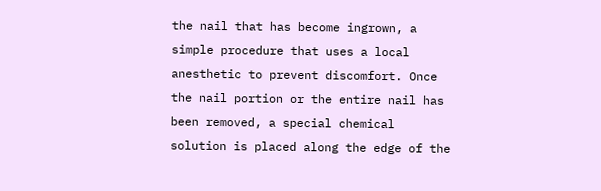the nail that has become ingrown, a simple procedure that uses a local anesthetic to prevent discomfort. Once the nail portion or the entire nail has been removed, a special chemical solution is placed along the edge of the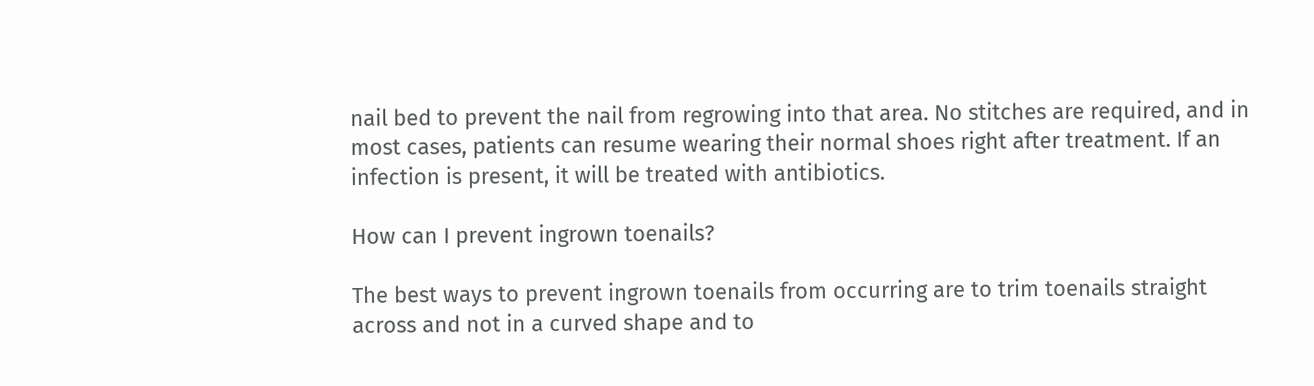nail bed to prevent the nail from regrowing into that area. No stitches are required, and in most cases, patients can resume wearing their normal shoes right after treatment. If an infection is present, it will be treated with antibiotics.

How can I prevent ingrown toenails?

The best ways to prevent ingrown toenails from occurring are to trim toenails straight across and not in a curved shape and to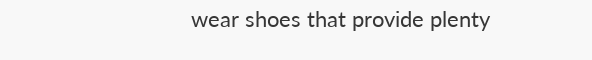wear shoes that provide plenty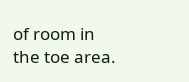of room in the toe area.